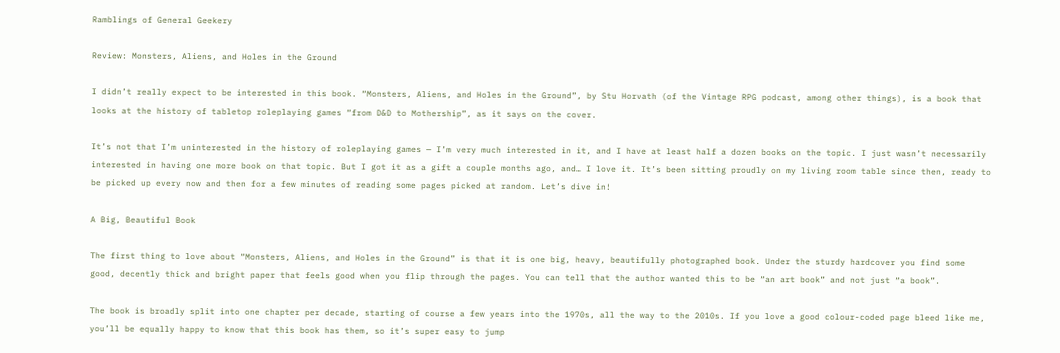Ramblings of General Geekery

Review: Monsters, Aliens, and Holes in the Ground

I didn’t really expect to be interested in this book. “Monsters, Aliens, and Holes in the Ground”, by Stu Horvath (of the Vintage RPG podcast, among other things), is a book that looks at the history of tabletop roleplaying games “from D&D to Mothership”, as it says on the cover.

It’s not that I’m uninterested in the history of roleplaying games — I’m very much interested in it, and I have at least half a dozen books on the topic. I just wasn’t necessarily interested in having one more book on that topic. But I got it as a gift a couple months ago, and… I love it. It’s been sitting proudly on my living room table since then, ready to be picked up every now and then for a few minutes of reading some pages picked at random. Let’s dive in!

A Big, Beautiful Book

The first thing to love about “Monsters, Aliens, and Holes in the Ground” is that it is one big, heavy, beautifully photographed book. Under the sturdy hardcover you find some good, decently thick and bright paper that feels good when you flip through the pages. You can tell that the author wanted this to be “an art book” and not just “a book”.

The book is broadly split into one chapter per decade, starting of course a few years into the 1970s, all the way to the 2010s. If you love a good colour-coded page bleed like me, you’ll be equally happy to know that this book has them, so it’s super easy to jump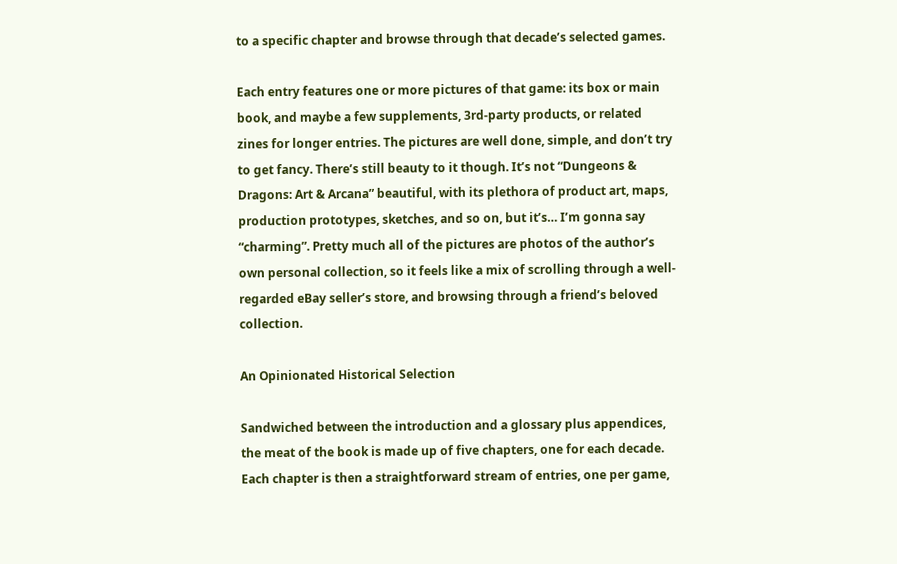to a specific chapter and browse through that decade’s selected games.

Each entry features one or more pictures of that game: its box or main book, and maybe a few supplements, 3rd-party products, or related zines for longer entries. The pictures are well done, simple, and don’t try to get fancy. There’s still beauty to it though. It’s not “Dungeons & Dragons: Art & Arcana” beautiful, with its plethora of product art, maps, production prototypes, sketches, and so on, but it’s… I’m gonna say “charming”. Pretty much all of the pictures are photos of the author’s own personal collection, so it feels like a mix of scrolling through a well-regarded eBay seller’s store, and browsing through a friend’s beloved collection.

An Opinionated Historical Selection

Sandwiched between the introduction and a glossary plus appendices, the meat of the book is made up of five chapters, one for each decade. Each chapter is then a straightforward stream of entries, one per game,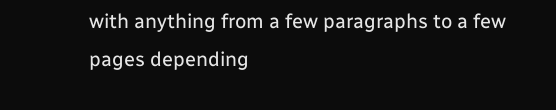with anything from a few paragraphs to a few pages depending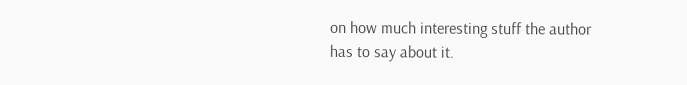on how much interesting stuff the author has to say about it.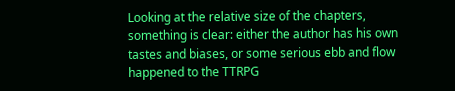Looking at the relative size of the chapters, something is clear: either the author has his own tastes and biases, or some serious ebb and flow happened to the TTRPG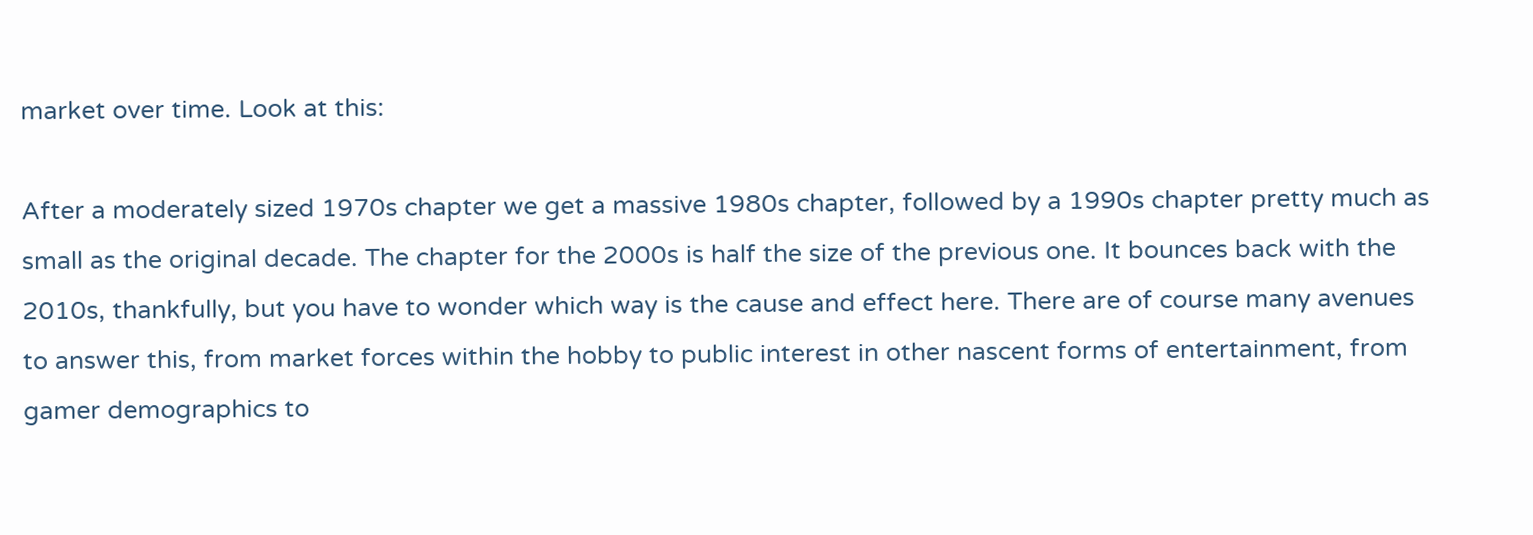market over time. Look at this:

After a moderately sized 1970s chapter we get a massive 1980s chapter, followed by a 1990s chapter pretty much as small as the original decade. The chapter for the 2000s is half the size of the previous one. It bounces back with the 2010s, thankfully, but you have to wonder which way is the cause and effect here. There are of course many avenues to answer this, from market forces within the hobby to public interest in other nascent forms of entertainment, from gamer demographics to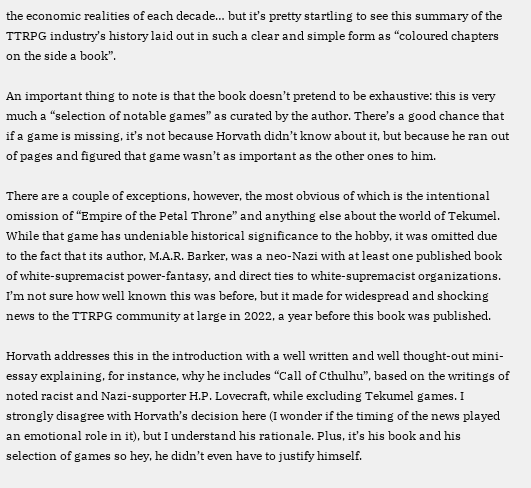the economic realities of each decade… but it’s pretty startling to see this summary of the TTRPG industry’s history laid out in such a clear and simple form as “coloured chapters on the side a book”.

An important thing to note is that the book doesn’t pretend to be exhaustive: this is very much a “selection of notable games” as curated by the author. There’s a good chance that if a game is missing, it’s not because Horvath didn’t know about it, but because he ran out of pages and figured that game wasn’t as important as the other ones to him.

There are a couple of exceptions, however, the most obvious of which is the intentional omission of “Empire of the Petal Throne” and anything else about the world of Tekumel. While that game has undeniable historical significance to the hobby, it was omitted due to the fact that its author, M.A.R. Barker, was a neo-Nazi with at least one published book of white-supremacist power-fantasy, and direct ties to white-supremacist organizations. I’m not sure how well known this was before, but it made for widespread and shocking news to the TTRPG community at large in 2022, a year before this book was published.

Horvath addresses this in the introduction with a well written and well thought-out mini-essay explaining, for instance, why he includes “Call of Cthulhu”, based on the writings of noted racist and Nazi-supporter H.P. Lovecraft, while excluding Tekumel games. I strongly disagree with Horvath’s decision here (I wonder if the timing of the news played an emotional role in it), but I understand his rationale. Plus, it’s his book and his selection of games so hey, he didn’t even have to justify himself.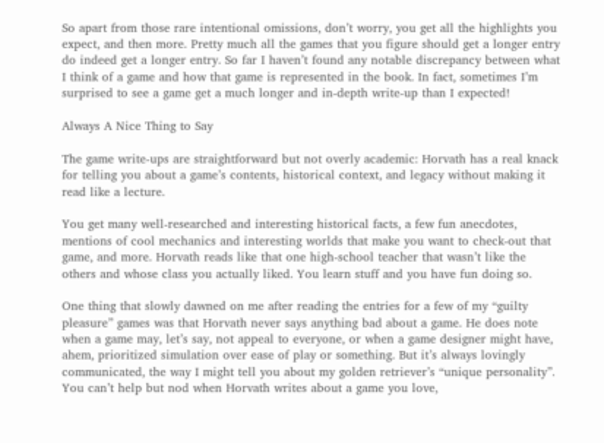So apart from those rare intentional omissions, don’t worry, you get all the highlights you expect, and then more. Pretty much all the games that you figure should get a longer entry do indeed get a longer entry. So far I haven’t found any notable discrepancy between what I think of a game and how that game is represented in the book. In fact, sometimes I’m surprised to see a game get a much longer and in-depth write-up than I expected!

Always A Nice Thing to Say

The game write-ups are straightforward but not overly academic: Horvath has a real knack for telling you about a game’s contents, historical context, and legacy without making it read like a lecture.

You get many well-researched and interesting historical facts, a few fun anecdotes, mentions of cool mechanics and interesting worlds that make you want to check-out that game, and more. Horvath reads like that one high-school teacher that wasn’t like the others and whose class you actually liked. You learn stuff and you have fun doing so.

One thing that slowly dawned on me after reading the entries for a few of my “guilty pleasure” games was that Horvath never says anything bad about a game. He does note when a game may, let’s say, not appeal to everyone, or when a game designer might have, ahem, prioritized simulation over ease of play or something. But it’s always lovingly communicated, the way I might tell you about my golden retriever’s “unique personality”. You can’t help but nod when Horvath writes about a game you love,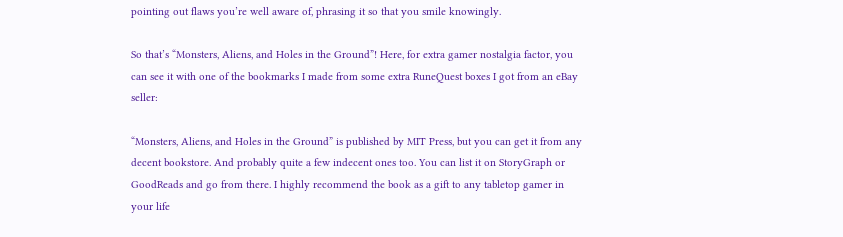pointing out flaws you’re well aware of, phrasing it so that you smile knowingly.

So that’s “Monsters, Aliens, and Holes in the Ground”! Here, for extra gamer nostalgia factor, you can see it with one of the bookmarks I made from some extra RuneQuest boxes I got from an eBay seller:

“Monsters, Aliens, and Holes in the Ground” is published by MIT Press, but you can get it from any decent bookstore. And probably quite a few indecent ones too. You can list it on StoryGraph or GoodReads and go from there. I highly recommend the book as a gift to any tabletop gamer in your life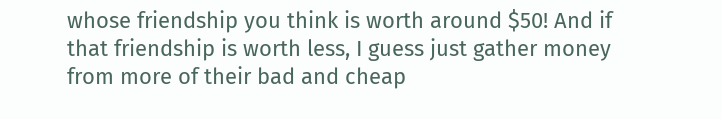whose friendship you think is worth around $50! And if that friendship is worth less, I guess just gather money from more of their bad and cheap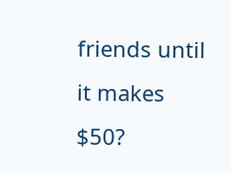friends until it makes $50?